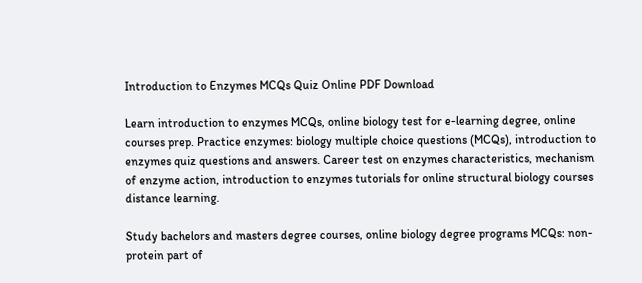Introduction to Enzymes MCQs Quiz Online PDF Download

Learn introduction to enzymes MCQs, online biology test for e-learning degree, online courses prep. Practice enzymes: biology multiple choice questions (MCQs), introduction to enzymes quiz questions and answers. Career test on enzymes characteristics, mechanism of enzyme action, introduction to enzymes tutorials for online structural biology courses distance learning.

Study bachelors and masters degree courses, online biology degree programs MCQs: non-protein part of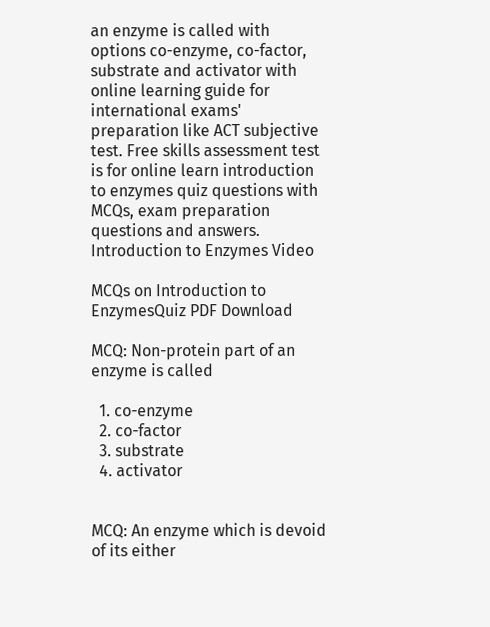an enzyme is called with options co-enzyme, co-factor, substrate and activator with online learning guide for international exams' preparation like ACT subjective test. Free skills assessment test is for online learn introduction to enzymes quiz questions with MCQs, exam preparation questions and answers. Introduction to Enzymes Video

MCQs on Introduction to EnzymesQuiz PDF Download

MCQ: Non-protein part of an enzyme is called

  1. co-enzyme
  2. co-factor
  3. substrate
  4. activator


MCQ: An enzyme which is devoid of its either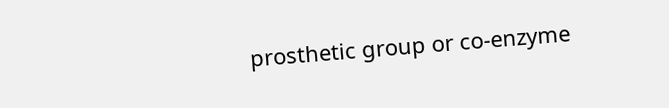prosthetic group or co-enzyme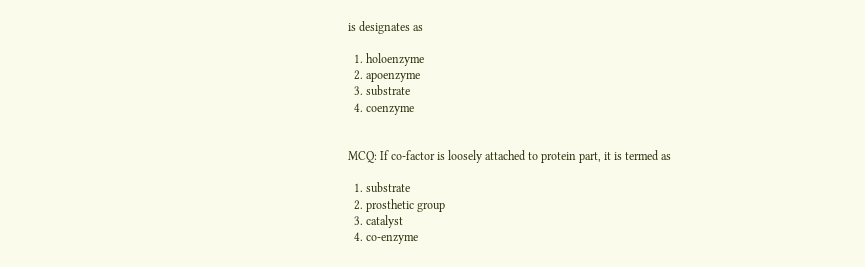is designates as

  1. holoenzyme
  2. apoenzyme
  3. substrate
  4. coenzyme


MCQ: If co-factor is loosely attached to protein part, it is termed as

  1. substrate
  2. prosthetic group
  3. catalyst
  4. co-enzyme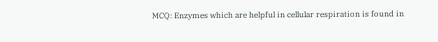MCQ: Enzymes which are helpful in cellular respiration is found in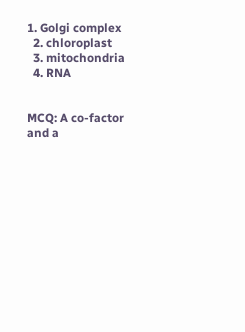1. Golgi complex
  2. chloroplast
  3. mitochondria
  4. RNA


MCQ: A co-factor and a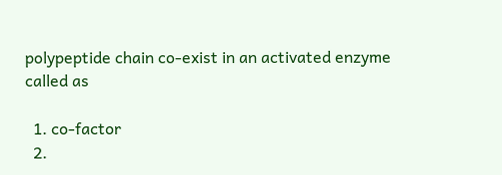polypeptide chain co-exist in an activated enzyme called as

  1. co-factor
  2.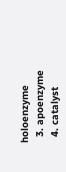holoenzyme
  3. apoenzyme
  4. catalyst